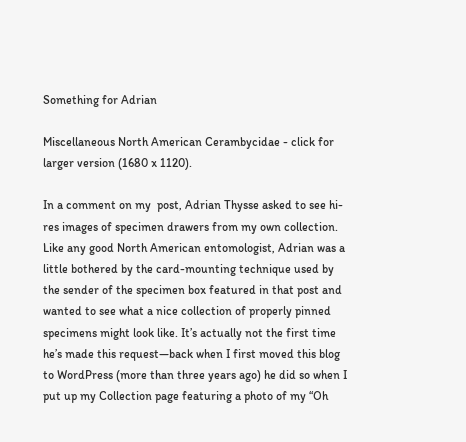Something for Adrian

Miscellaneous North American Cerambycidae - click for larger version (1680 x 1120).

In a comment on my  post, Adrian Thysse asked to see hi-res images of specimen drawers from my own collection. Like any good North American entomologist, Adrian was a little bothered by the card-mounting technique used by the sender of the specimen box featured in that post and wanted to see what a nice collection of properly pinned specimens might look like. It’s actually not the first time he’s made this request—back when I first moved this blog to WordPress (more than three years ago) he did so when I put up my Collection page featuring a photo of my “Oh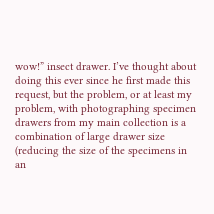wow!” insect drawer. I’ve thought about doing this ever since he first made this request, but the problem, or at least my problem, with photographing specimen drawers from my main collection is a combination of large drawer size (reducing the size of the specimens in an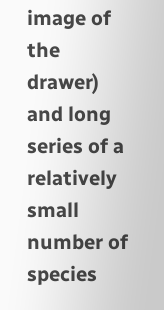image of the drawer) and long series of a relatively small number of species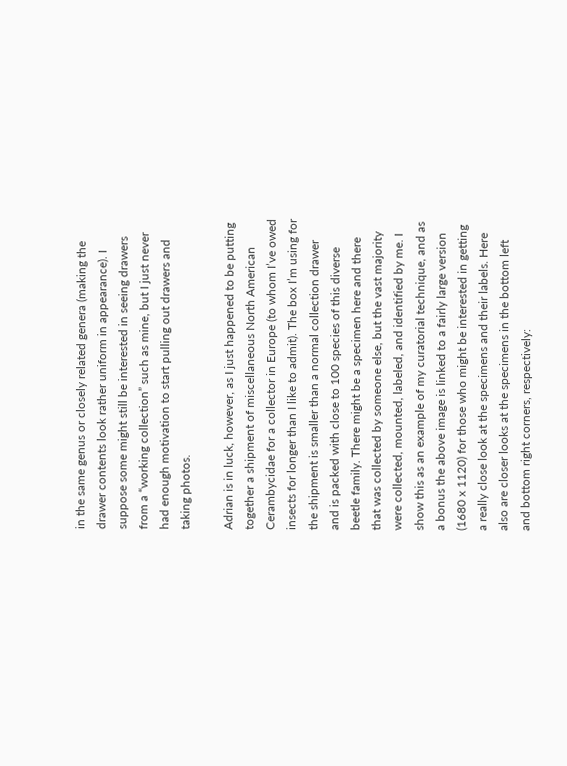in the same genus or closely related genera (making the drawer contents look rather uniform in appearance). I suppose some might still be interested in seeing drawers from a “working collection” such as mine, but I just never had enough motivation to start pulling out drawers and taking photos.

Adrian is in luck, however, as I just happened to be putting together a shipment of miscellaneous North American Cerambycidae for a collector in Europe (to whom I’ve owed insects for longer than I like to admit). The box I’m using for the shipment is smaller than a normal collection drawer and is packed with close to 100 species of this diverse beetle family. There might be a specimen here and there that was collected by someone else, but the vast majority were collected, mounted, labeled, and identified by me. I show this as an example of my curatorial technique, and as a bonus the above image is linked to a fairly large version (1680 x 1120) for those who might be interested in getting a really close look at the specimens and their labels. Here also are closer looks at the specimens in the bottom left and bottom right corners, respectively: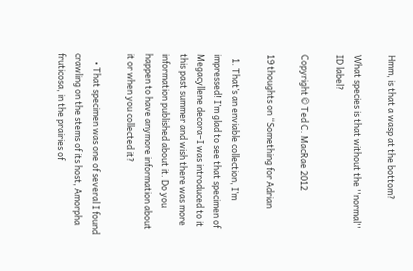Hmm, is that a wasp at the bottom?

What species is that without the ''normal'' ID label?

Copyright © Ted C. MacRae 2012

19 thoughts on “Something for Adrian

  1. That’s an enviable collection, I’m impressed! I’m glad to see that specimen of Megacyllene decora–I was introduced to it this past summer and wish there was more information published about it. Do you happen to have anymore information about it or when you collected it?

    • That specimen was one of several I found crawling on the stems of its host, Amorpha fruticosa, in the prairies of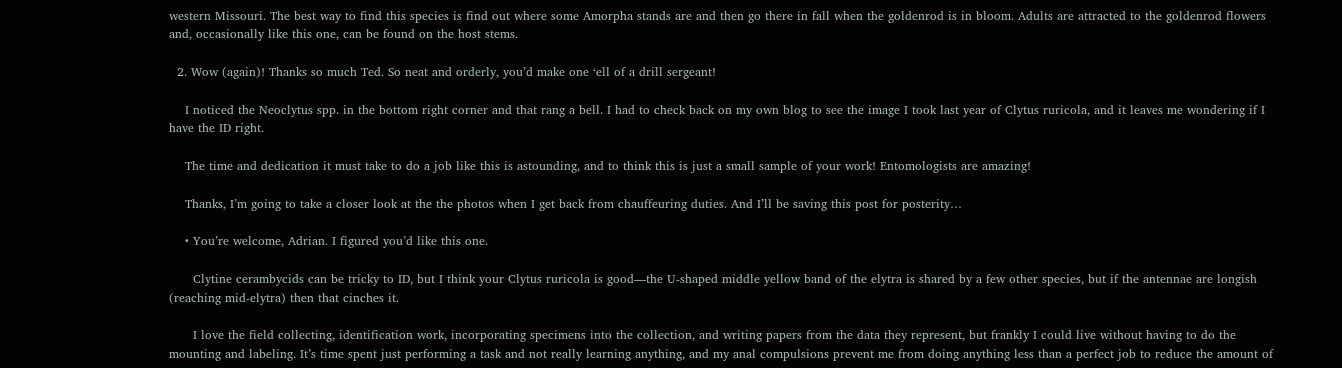western Missouri. The best way to find this species is find out where some Amorpha stands are and then go there in fall when the goldenrod is in bloom. Adults are attracted to the goldenrod flowers and, occasionally like this one, can be found on the host stems.

  2. Wow (again)! Thanks so much Ted. So neat and orderly, you’d make one ‘ell of a drill sergeant!

    I noticed the Neoclytus spp. in the bottom right corner and that rang a bell. I had to check back on my own blog to see the image I took last year of Clytus ruricola, and it leaves me wondering if I have the ID right.

    The time and dedication it must take to do a job like this is astounding, and to think this is just a small sample of your work! Entomologists are amazing!

    Thanks, I’m going to take a closer look at the the photos when I get back from chauffeuring duties. And I’ll be saving this post for posterity…

    • You’re welcome, Adrian. I figured you’d like this one.

      Clytine cerambycids can be tricky to ID, but I think your Clytus ruricola is good—the U-shaped middle yellow band of the elytra is shared by a few other species, but if the antennae are longish (reaching mid-elytra) then that cinches it.

      I love the field collecting, identification work, incorporating specimens into the collection, and writing papers from the data they represent, but frankly I could live without having to do the mounting and labeling. It’s time spent just performing a task and not really learning anything, and my anal compulsions prevent me from doing anything less than a perfect job to reduce the amount of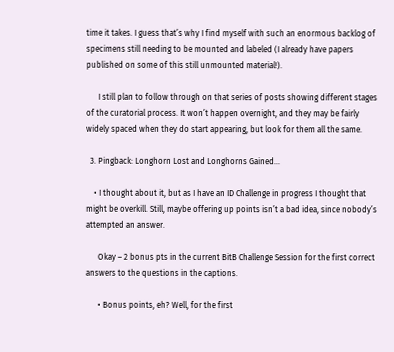time it takes. I guess that’s why I find myself with such an enormous backlog of specimens still needing to be mounted and labeled (I already have papers published on some of this still unmounted material!).

      I still plan to follow through on that series of posts showing different stages of the curatorial process. It won’t happen overnight, and they may be fairly widely spaced when they do start appearing, but look for them all the same.

  3. Pingback: Longhorn Lost and Longhorns Gained…

    • I thought about it, but as I have an ID Challenge in progress I thought that might be overkill. Still, maybe offering up points isn’t a bad idea, since nobody’s attempted an answer.

      Okay – 2 bonus pts in the current BitB Challenge Session for the first correct answers to the questions in the captions.

      • Bonus points, eh? Well, for the first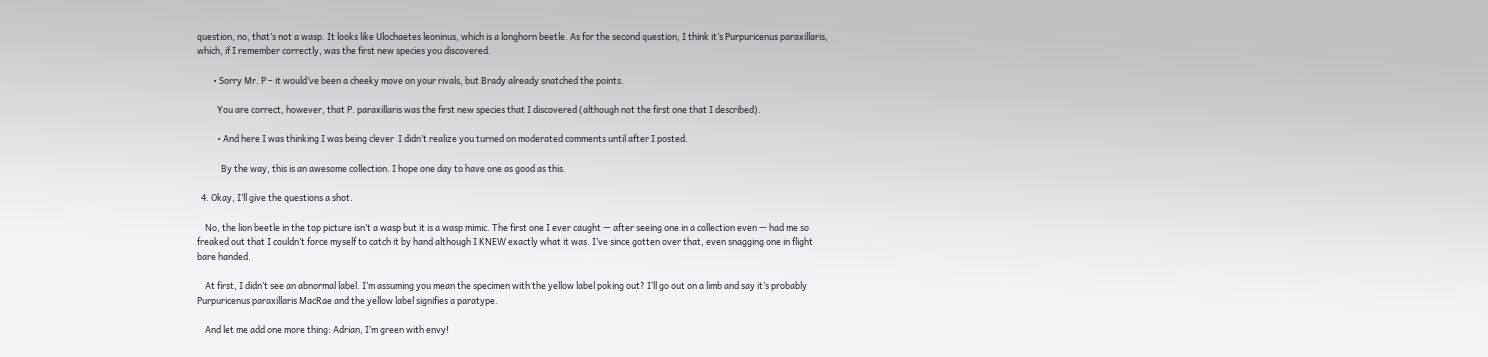question, no, that’s not a wasp. It looks like Ulochaetes leoninus, which is a longhorn beetle. As for the second question, I think it’s Purpuricenus paraxillaris, which, if I remember correctly, was the first new species you discovered.

        • Sorry Mr. P – it would’ve been a cheeky move on your rivals, but Brady already snatched the points.

          You are correct, however, that P. paraxillaris was the first new species that I discovered (although not the first one that I described).

          • And here I was thinking I was being clever  I didn’t realize you turned on moderated comments until after I posted.

            By the way, this is an awesome collection. I hope one day to have one as good as this.

  4. Okay, I’ll give the questions a shot.

    No, the lion beetle in the top picture isn’t a wasp but it is a wasp mimic. The first one I ever caught — after seeing one in a collection even — had me so freaked out that I couldn’t force myself to catch it by hand although I KNEW exactly what it was. I’ve since gotten over that, even snagging one in flight bare handed.

    At first, I didn’t see an abnormal label. I’m assuming you mean the specimen with the yellow label poking out? I’ll go out on a limb and say it’s probably Purpuricenus paraxillaris MacRae and the yellow label signifies a paratype.

    And let me add one more thing: Adrian, I’m green with envy!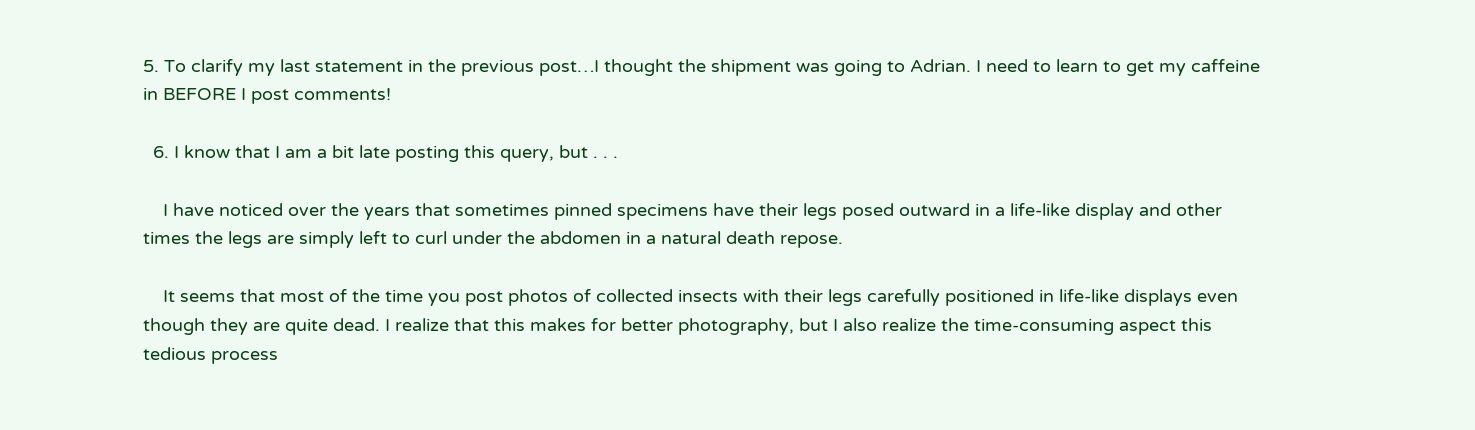5. To clarify my last statement in the previous post…I thought the shipment was going to Adrian. I need to learn to get my caffeine in BEFORE I post comments!

  6. I know that I am a bit late posting this query, but . . .

    I have noticed over the years that sometimes pinned specimens have their legs posed outward in a life-like display and other times the legs are simply left to curl under the abdomen in a natural death repose.

    It seems that most of the time you post photos of collected insects with their legs carefully positioned in life-like displays even though they are quite dead. I realize that this makes for better photography, but I also realize the time-consuming aspect this tedious process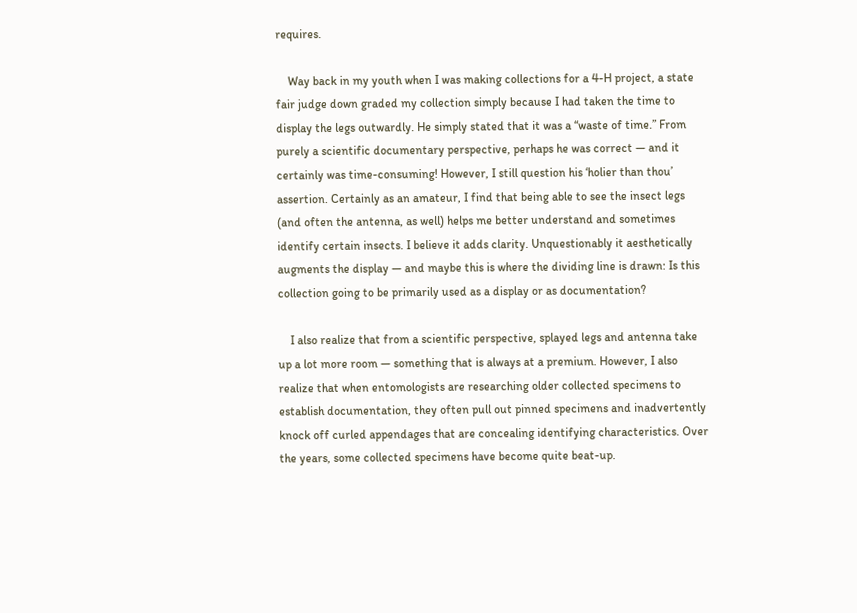requires.

    Way back in my youth when I was making collections for a 4-H project, a state fair judge down graded my collection simply because I had taken the time to display the legs outwardly. He simply stated that it was a “waste of time.” From purely a scientific documentary perspective, perhaps he was correct — and it certainly was time-consuming! However, I still question his ‘holier than thou’ assertion. Certainly as an amateur, I find that being able to see the insect legs (and often the antenna, as well) helps me better understand and sometimes identify certain insects. I believe it adds clarity. Unquestionably it aesthetically augments the display — and maybe this is where the dividing line is drawn: Is this collection going to be primarily used as a display or as documentation?

    I also realize that from a scientific perspective, splayed legs and antenna take up a lot more room — something that is always at a premium. However, I also realize that when entomologists are researching older collected specimens to establish documentation, they often pull out pinned specimens and inadvertently knock off curled appendages that are concealing identifying characteristics. Over the years, some collected specimens have become quite beat-up.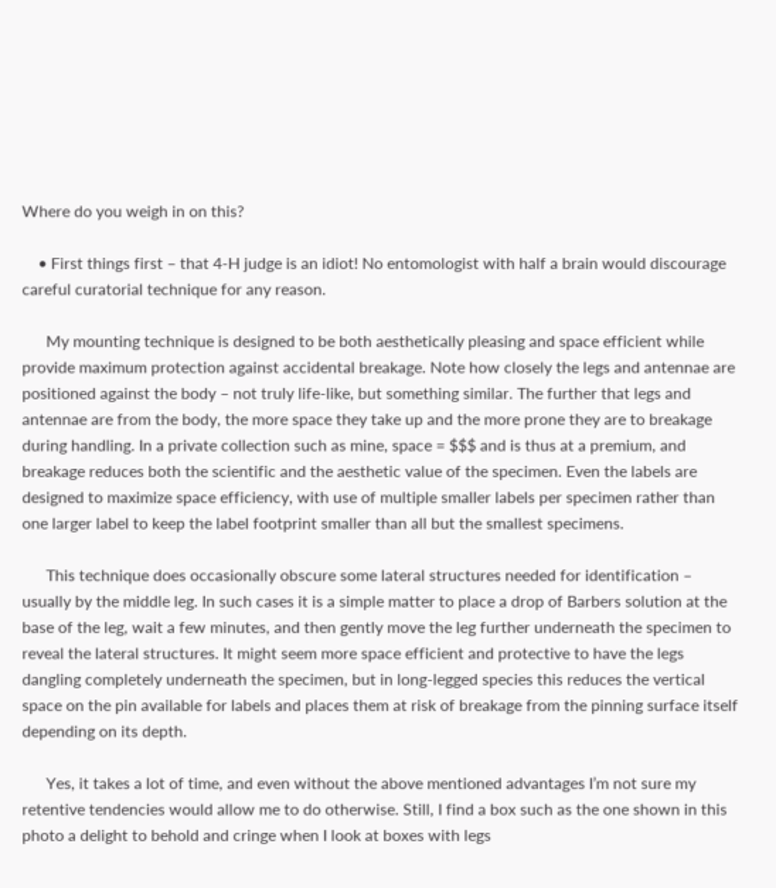Where do you weigh in on this?

    • First things first – that 4-H judge is an idiot! No entomologist with half a brain would discourage careful curatorial technique for any reason.

      My mounting technique is designed to be both aesthetically pleasing and space efficient while provide maximum protection against accidental breakage. Note how closely the legs and antennae are positioned against the body – not truly life-like, but something similar. The further that legs and antennae are from the body, the more space they take up and the more prone they are to breakage during handling. In a private collection such as mine, space = $$$ and is thus at a premium, and breakage reduces both the scientific and the aesthetic value of the specimen. Even the labels are designed to maximize space efficiency, with use of multiple smaller labels per specimen rather than one larger label to keep the label footprint smaller than all but the smallest specimens.

      This technique does occasionally obscure some lateral structures needed for identification – usually by the middle leg. In such cases it is a simple matter to place a drop of Barbers solution at the base of the leg, wait a few minutes, and then gently move the leg further underneath the specimen to reveal the lateral structures. It might seem more space efficient and protective to have the legs dangling completely underneath the specimen, but in long-legged species this reduces the vertical space on the pin available for labels and places them at risk of breakage from the pinning surface itself depending on its depth.

      Yes, it takes a lot of time, and even without the above mentioned advantages I’m not sure my retentive tendencies would allow me to do otherwise. Still, I find a box such as the one shown in this photo a delight to behold and cringe when I look at boxes with legs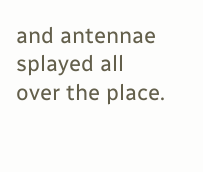and antennae splayed all over the place.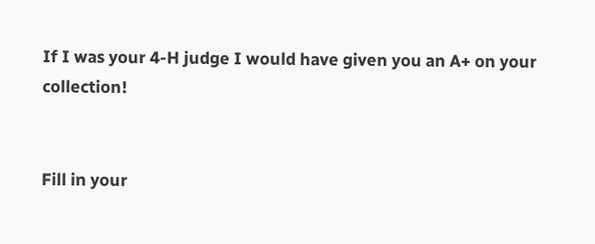If I was your 4-H judge I would have given you an A+ on your collection!


Fill in your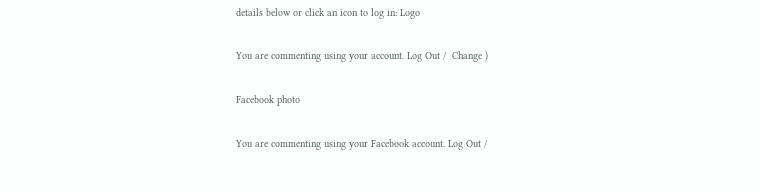details below or click an icon to log in: Logo

You are commenting using your account. Log Out /  Change )

Facebook photo

You are commenting using your Facebook account. Log Out /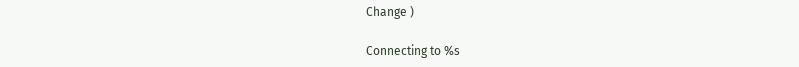Change )

Connecting to %s